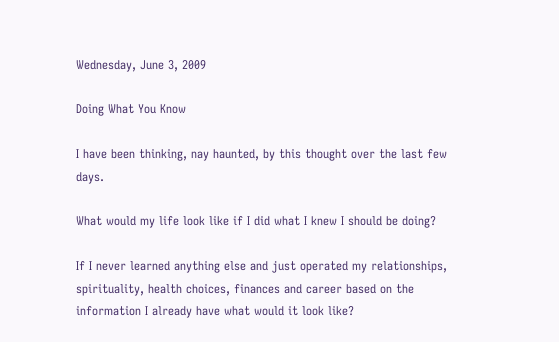Wednesday, June 3, 2009

Doing What You Know

I have been thinking, nay haunted, by this thought over the last few days.

What would my life look like if I did what I knew I should be doing?

If I never learned anything else and just operated my relationships, spirituality, health choices, finances and career based on the information I already have what would it look like?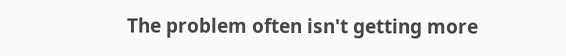The problem often isn't getting more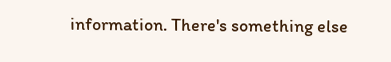information. There's something else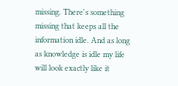missing. There's something missing that keeps all the information idle. And as long as knowledge is idle my life will look exactly like it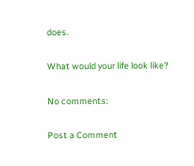does.

What would your life look like?

No comments:

Post a Comment